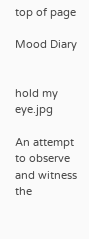top of page

Mood Diary


hold my eye.jpg

An attempt to observe and witness the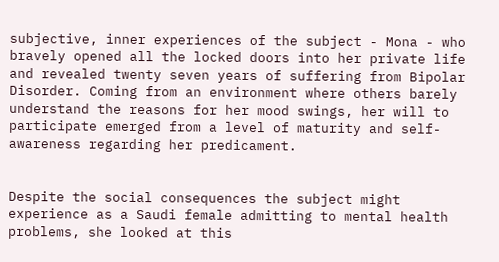subjective, inner experiences of the subject - Mona - who bravely opened all the locked doors into her private life and revealed twenty seven years of suffering from Bipolar Disorder. Coming from an environment where others barely understand the reasons for her mood swings, her will to participate emerged from a level of maturity and self-awareness regarding her predicament.


Despite the social consequences the subject might experience as a Saudi female admitting to mental health problems, she looked at this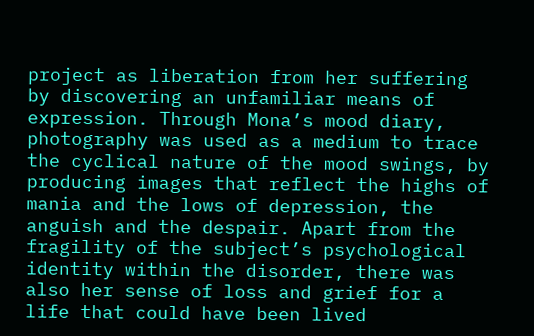project as liberation from her suffering by discovering an unfamiliar means of expression. Through Mona’s mood diary, photography was used as a medium to trace the cyclical nature of the mood swings, by producing images that reflect the highs of mania and the lows of depression, the anguish and the despair. Apart from the fragility of the subject’s psychological identity within the disorder, there was also her sense of loss and grief for a life that could have been lived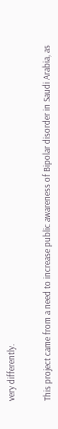very differently.


This project came from a need to increase public awareness of Bipolar disorder in Saudi Arabia, as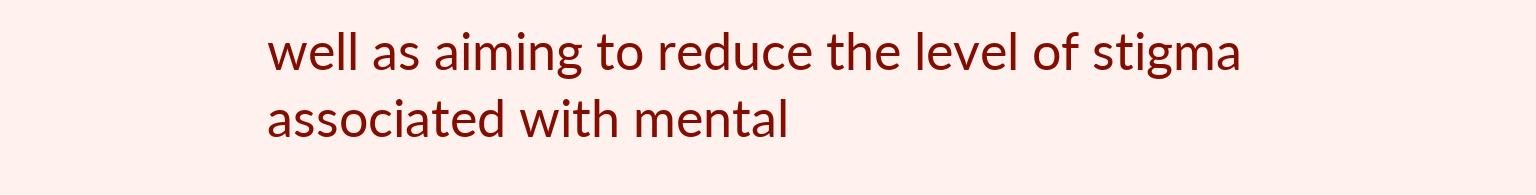well as aiming to reduce the level of stigma associated with mental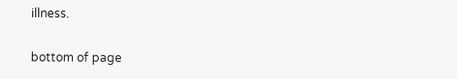illness.

bottom of page